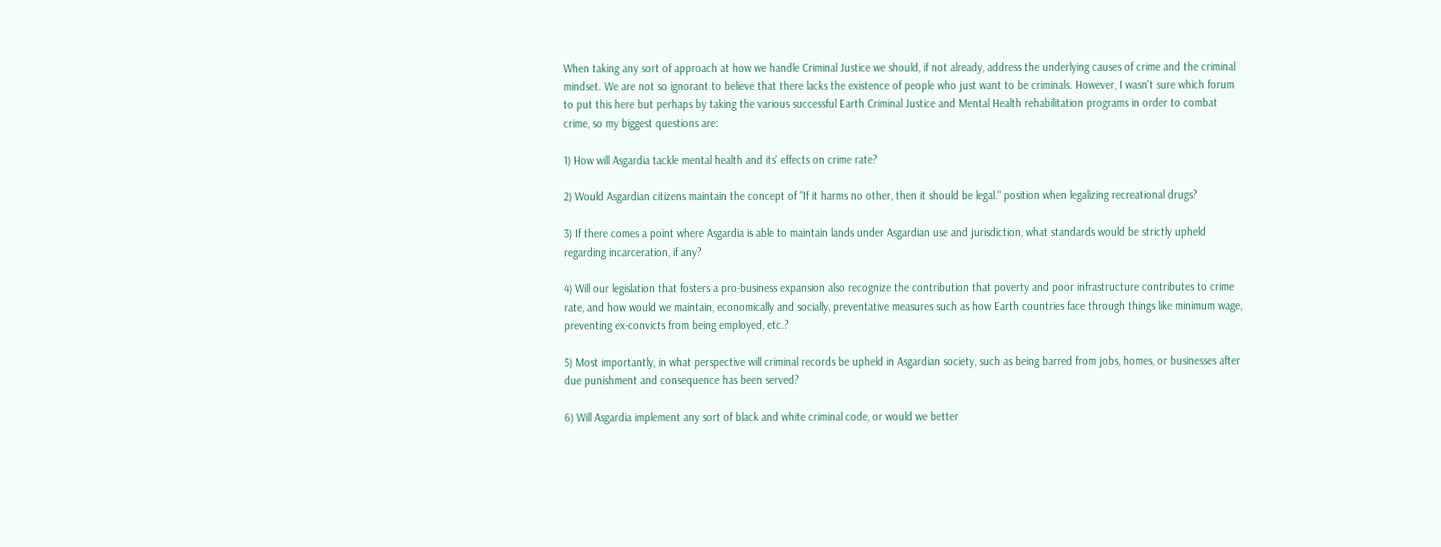When taking any sort of approach at how we handle Criminal Justice we should, if not already, address the underlying causes of crime and the criminal mindset. We are not so ignorant to believe that there lacks the existence of people who just want to be criminals. However, I wasn't sure which forum to put this here but perhaps by taking the various successful Earth Criminal Justice and Mental Health rehabilitation programs in order to combat crime, so my biggest questions are:

1) How will Asgardia tackle mental health and its' effects on crime rate?

2) Would Asgardian citizens maintain the concept of "If it harms no other, then it should be legal." position when legalizing recreational drugs?

3) If there comes a point where Asgardia is able to maintain lands under Asgardian use and jurisdiction, what standards would be strictly upheld regarding incarceration, if any?

4) Will our legislation that fosters a pro-business expansion also recognize the contribution that poverty and poor infrastructure contributes to crime rate, and how would we maintain, economically and socially, preventative measures such as how Earth countries face through things like minimum wage, preventing ex-convicts from being employed, etc.?

5) Most importantly, in what perspective will criminal records be upheld in Asgardian society, such as being barred from jobs, homes, or businesses after due punishment and consequence has been served?

6) Will Asgardia implement any sort of black and white criminal code, or would we better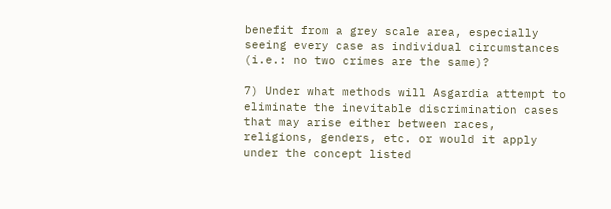benefit from a grey scale area, especially seeing every case as individual circumstances (i.e.: no two crimes are the same)?

7) Under what methods will Asgardia attempt to eliminate the inevitable discrimination cases that may arise either between races, religions, genders, etc. or would it apply under the concept listed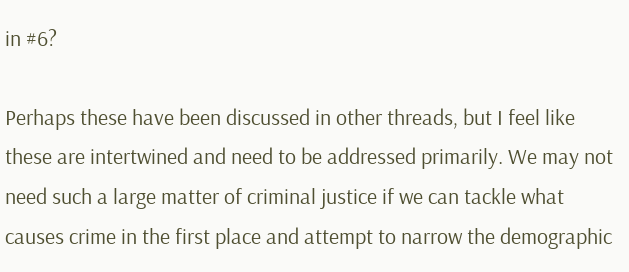in #6?

Perhaps these have been discussed in other threads, but I feel like these are intertwined and need to be addressed primarily. We may not need such a large matter of criminal justice if we can tackle what causes crime in the first place and attempt to narrow the demographic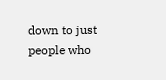down to just people who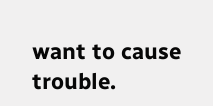want to cause trouble.